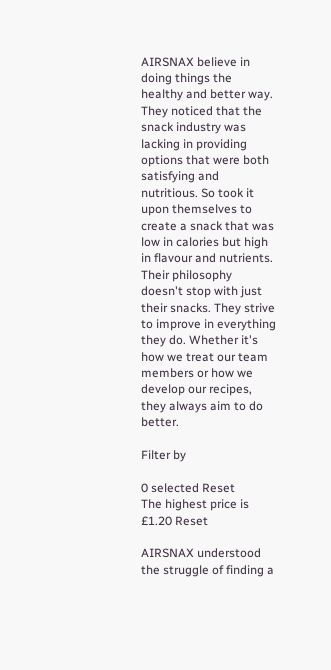AIRSNAX believe in doing things the healthy and better way. They noticed that the snack industry was lacking in providing options that were both satisfying and nutritious. So took it upon themselves to create a snack that was low in calories but high in flavour and nutrients. Their philosophy doesn't stop with just their snacks. They strive to improve in everything they do. Whether it's how we treat our team members or how we develop our recipes, they always aim to do better.

Filter by

0 selected Reset
The highest price is £1.20 Reset

AIRSNAX understood the struggle of finding a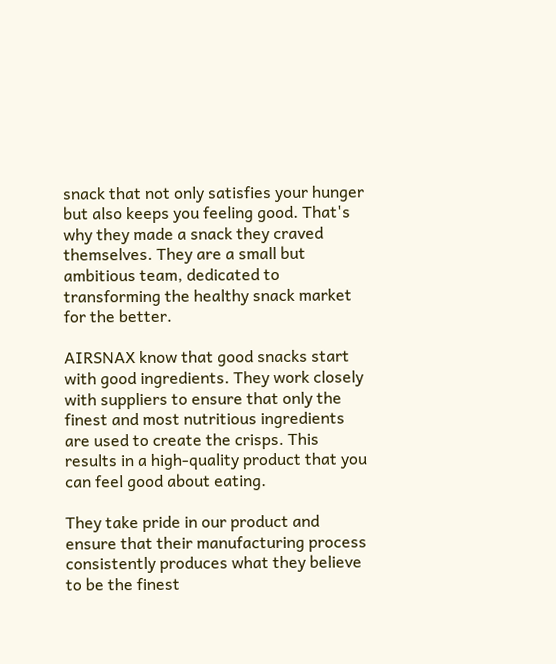snack that not only satisfies your hunger but also keeps you feeling good. That's why they made a snack they craved themselves. They are a small but ambitious team, dedicated to transforming the healthy snack market for the better.

AIRSNAX know that good snacks start with good ingredients. They work closely with suppliers to ensure that only the finest and most nutritious ingredients are used to create the crisps. This results in a high-quality product that you can feel good about eating.

They take pride in our product and ensure that their manufacturing process consistently produces what they believe to be the finest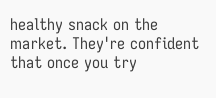healthy snack on the market. They're confident that once you try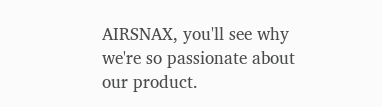AIRSNAX, you'll see why we're so passionate about our product.